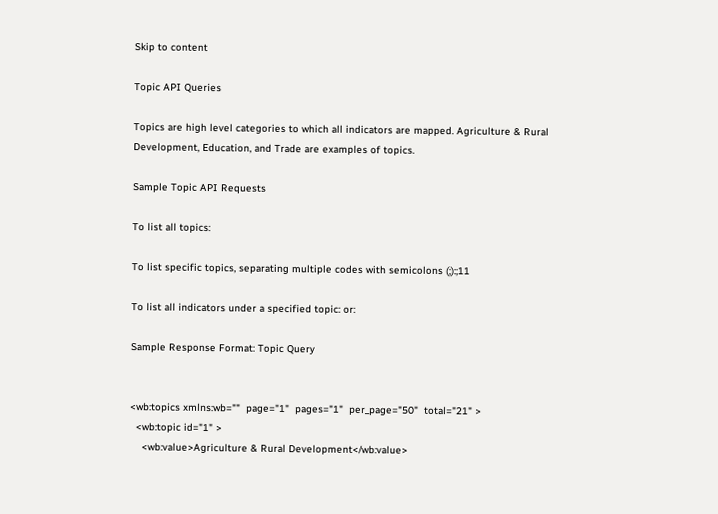Skip to content

Topic API Queries

Topics are high level categories to which all indicators are mapped. Agriculture & Rural Development, Education, and Trade are examples of topics.

Sample Topic API Requests

To list all topics:

To list specific topics, separating multiple codes with semicolons (;):;11

To list all indicators under a specified topic: or:

Sample Response Format: Topic Query


<wb:topics xmlns:wb=""  page="1"  pages="1"  per_page="50"  total="21" >
  <wb:topic id="1" >
    <wb:value>Agriculture & Rural Development</wb:value>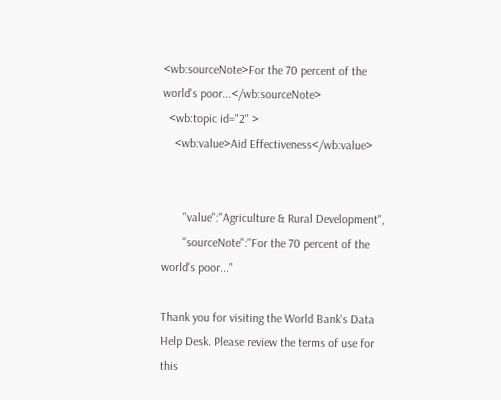<wb:sourceNote>For the 70 percent of the world's poor...</wb:sourceNote>
  <wb:topic id="2" >
    <wb:value>Aid Effectiveness</wb:value>


       "value":"Agriculture & Rural Development",
       "sourceNote":"For the 70 percent of the world's poor..."

Thank you for visiting the World Bank's Data Help Desk. Please review the terms of use for this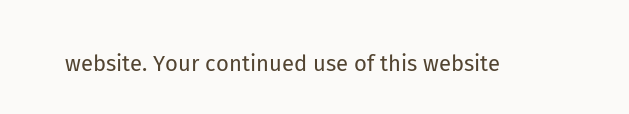website. Your continued use of this website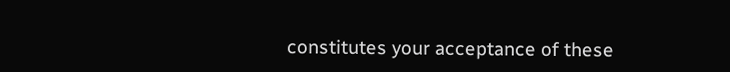constitutes your acceptance of these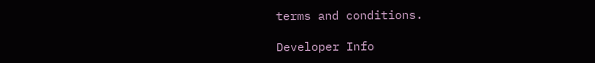terms and conditions.

Developer Info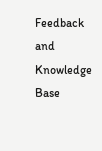Feedback and Knowledge Base